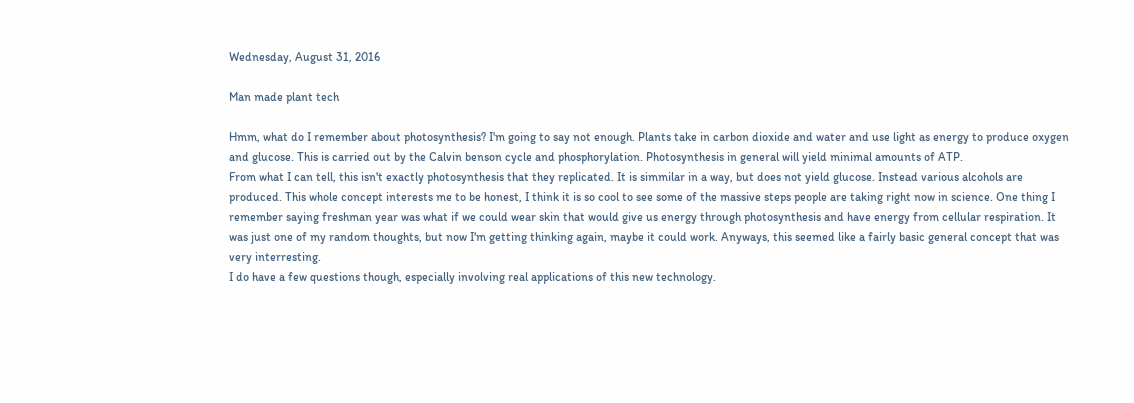Wednesday, August 31, 2016

Man made plant tech

Hmm, what do I remember about photosynthesis? I'm going to say not enough. Plants take in carbon dioxide and water and use light as energy to produce oxygen and glucose. This is carried out by the Calvin benson cycle and phosphorylation. Photosynthesis in general will yield minimal amounts of ATP.
From what I can tell, this isn't exactly photosynthesis that they replicated. It is simmilar in a way, but does not yield glucose. Instead various alcohols are produced. This whole concept interests me to be honest, I think it is so cool to see some of the massive steps people are taking right now in science. One thing I remember saying freshman year was what if we could wear skin that would give us energy through photosynthesis and have energy from cellular respiration. It was just one of my random thoughts, but now I'm getting thinking again, maybe it could work. Anyways, this seemed like a fairly basic general concept that was very interresting.
I do have a few questions though, especially involving real applications of this new technology.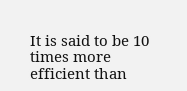It is said to be 10 times more efficient than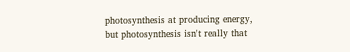photosynthesis at producing energy, but photosynthesis isn't really that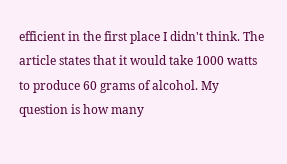efficient in the first place I didn't think. The article states that it would take 1000 watts to produce 60 grams of alcohol. My question is how many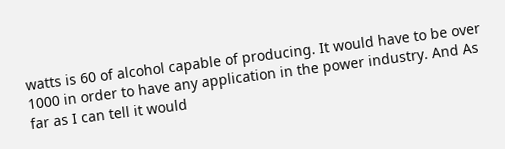watts is 60 of alcohol capable of producing. It would have to be over 1000 in order to have any application in the power industry. And As far as I can tell it would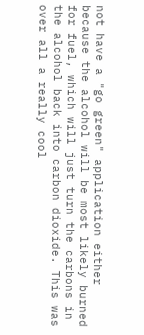not have a "go green" application either because the alcohol will be most likely burned for fuel, which will just turn the carbons in the alcohol back into carbon dioxide. This was over all a really cool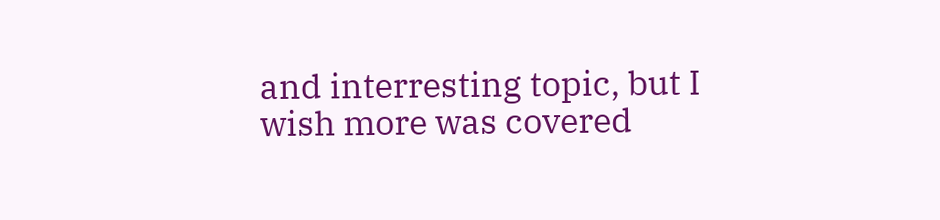and interresting topic, but I wish more was covered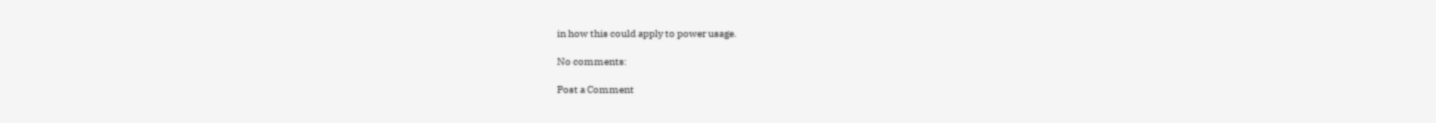in how this could apply to power usage.

No comments:

Post a Comment